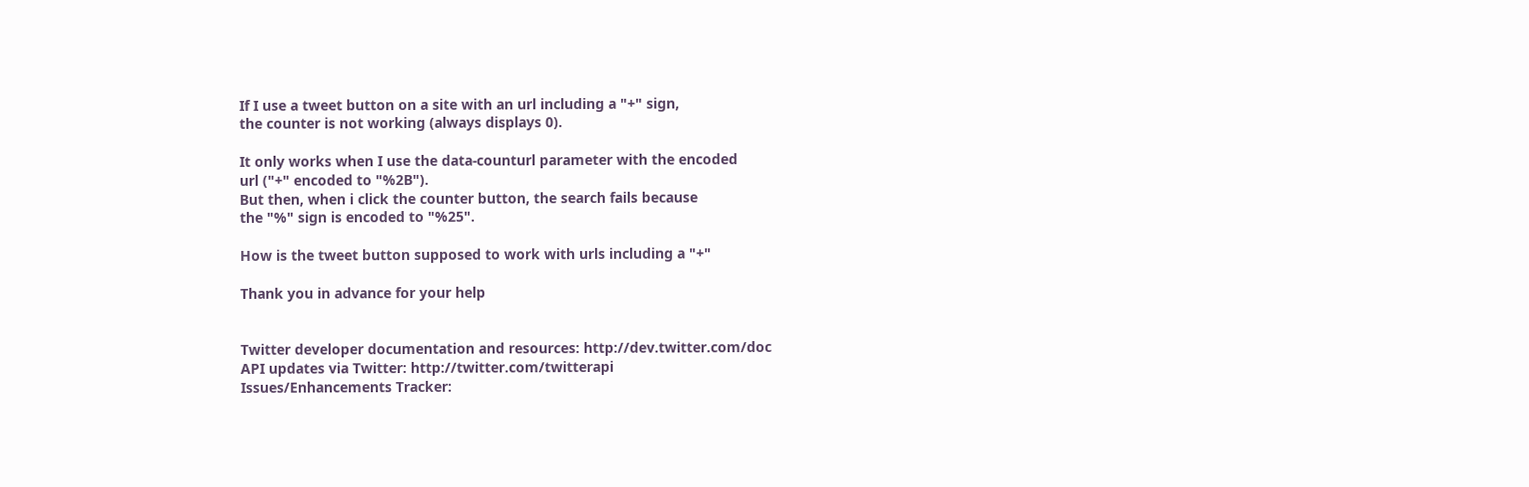If I use a tweet button on a site with an url including a "+" sign,
the counter is not working (always displays 0).

It only works when I use the data-counturl parameter with the encoded
url ("+" encoded to "%2B").
But then, when i click the counter button, the search fails because
the "%" sign is encoded to "%25".

How is the tweet button supposed to work with urls including a "+"

Thank you in advance for your help


Twitter developer documentation and resources: http://dev.twitter.com/doc
API updates via Twitter: http://twitter.com/twitterapi
Issues/Enhancements Tracker: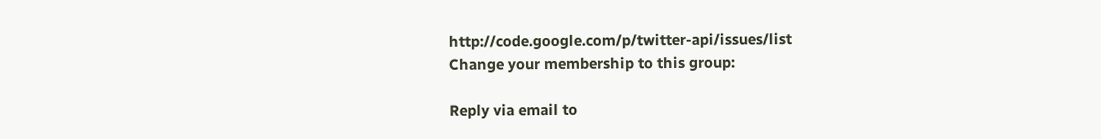http://code.google.com/p/twitter-api/issues/list
Change your membership to this group:

Reply via email to